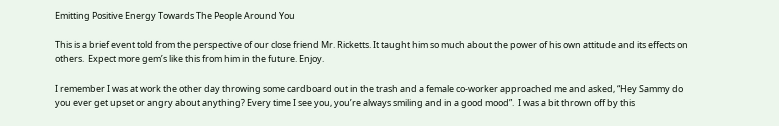Emitting Positive Energy Towards The People Around You

This is a brief event told from the perspective of our close friend Mr. Ricketts. It taught him so much about the power of his own attitude and its effects on others.  Expect more gem’s like this from him in the future. Enjoy.

I remember I was at work the other day throwing some cardboard out in the trash and a female co-worker approached me and asked, “Hey Sammy do you ever get upset or angry about anything? Every time I see you, you’re always smiling and in a good mood”.  I was a bit thrown off by this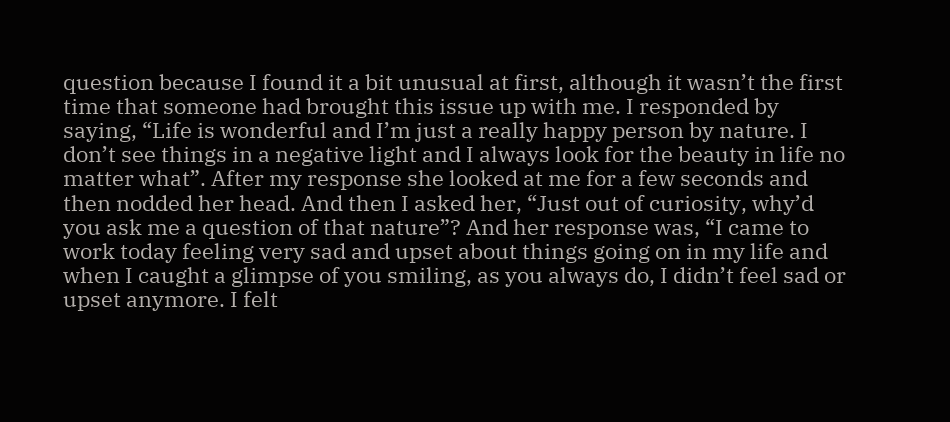question because I found it a bit unusual at first, although it wasn’t the first time that someone had brought this issue up with me. I responded by saying, “Life is wonderful and I’m just a really happy person by nature. I don’t see things in a negative light and I always look for the beauty in life no matter what”. After my response she looked at me for a few seconds and then nodded her head. And then I asked her, “Just out of curiosity, why’d you ask me a question of that nature”? And her response was, “I came to work today feeling very sad and upset about things going on in my life and when I caught a glimpse of you smiling, as you always do, I didn’t feel sad or upset anymore. I felt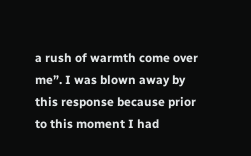a rush of warmth come over me”. I was blown away by this response because prior to this moment I had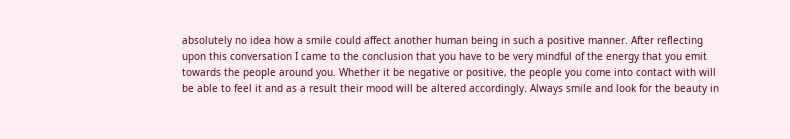absolutely no idea how a smile could affect another human being in such a positive manner. After reflecting upon this conversation I came to the conclusion that you have to be very mindful of the energy that you emit towards the people around you. Whether it be negative or positive, the people you come into contact with will be able to feel it and as a result their mood will be altered accordingly. Always smile and look for the beauty in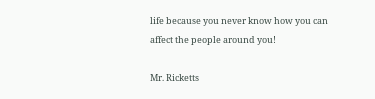life because you never know how you can affect the people around you!

Mr. Ricketts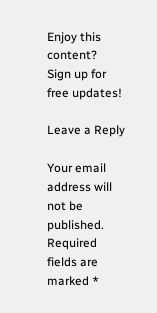Enjoy this content?
Sign up for free updates!

Leave a Reply

Your email address will not be published. Required fields are marked *